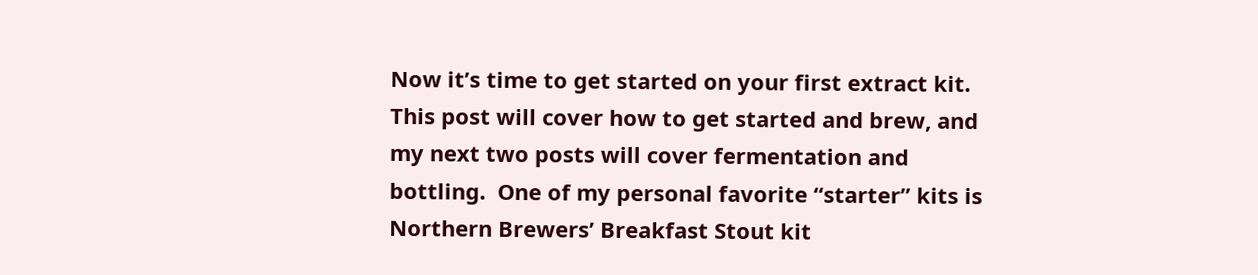Now it’s time to get started on your first extract kit. This post will cover how to get started and brew, and my next two posts will cover fermentation and bottling.  One of my personal favorite “starter” kits is Northern Brewers’ Breakfast Stout kit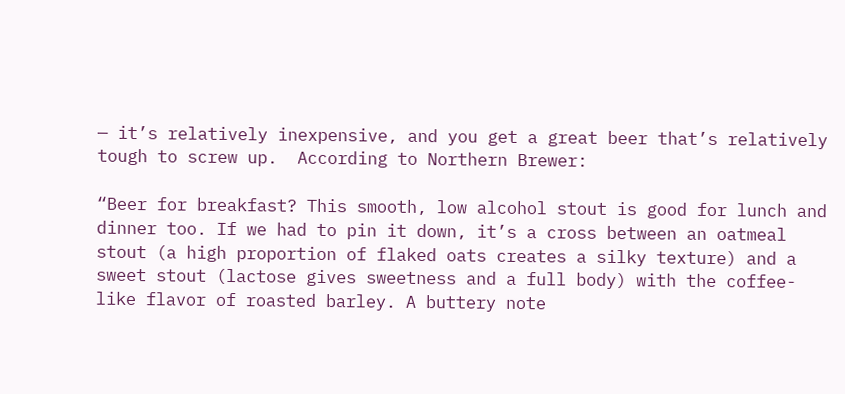— it’s relatively inexpensive, and you get a great beer that’s relatively tough to screw up.  According to Northern Brewer:

“Beer for breakfast? This smooth, low alcohol stout is good for lunch and dinner too. If we had to pin it down, it’s a cross between an oatmeal stout (a high proportion of flaked oats creates a silky texture) and a sweet stout (lactose gives sweetness and a full body) with the coffee-like flavor of roasted barley. A buttery note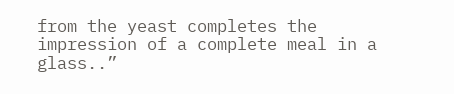from the yeast completes the impression of a complete meal in a glass..”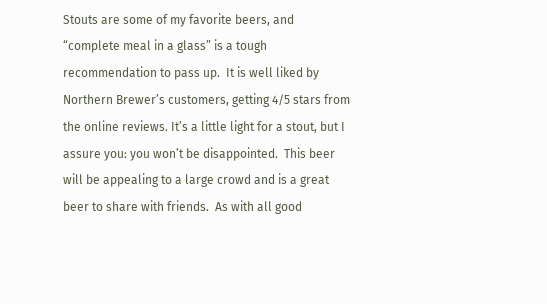Stouts are some of my favorite beers, and “complete meal in a glass” is a tough recommendation to pass up.  It is well liked by Northern Brewer’s customers, getting 4/5 stars from the online reviews. It’s a little light for a stout, but I assure you: you won’t be disappointed.  This beer will be appealing to a large crowd and is a great beer to share with friends.  As with all good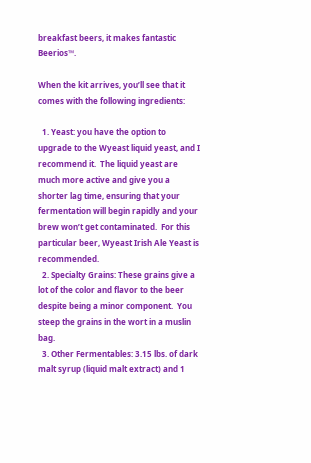breakfast beers, it makes fantastic Beerios™.

When the kit arrives, you’ll see that it comes with the following ingredients:

  1. Yeast: you have the option to upgrade to the Wyeast liquid yeast, and I recommend it.  The liquid yeast are much more active and give you a shorter lag time, ensuring that your fermentation will begin rapidly and your brew won’t get contaminated.  For this particular beer, Wyeast Irish Ale Yeast is recommended.
  2. Specialty Grains: These grains give a lot of the color and flavor to the beer despite being a minor component.  You steep the grains in the wort in a muslin bag.
  3. Other Fermentables: 3.15 lbs. of dark malt syrup (liquid malt extract) and 1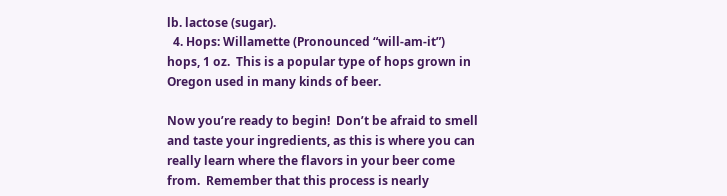lb. lactose (sugar).
  4. Hops: Willamette (Pronounced “will-am-it”) hops, 1 oz.  This is a popular type of hops grown in Oregon used in many kinds of beer.

Now you’re ready to begin!  Don’t be afraid to smell and taste your ingredients, as this is where you can really learn where the flavors in your beer come from.  Remember that this process is nearly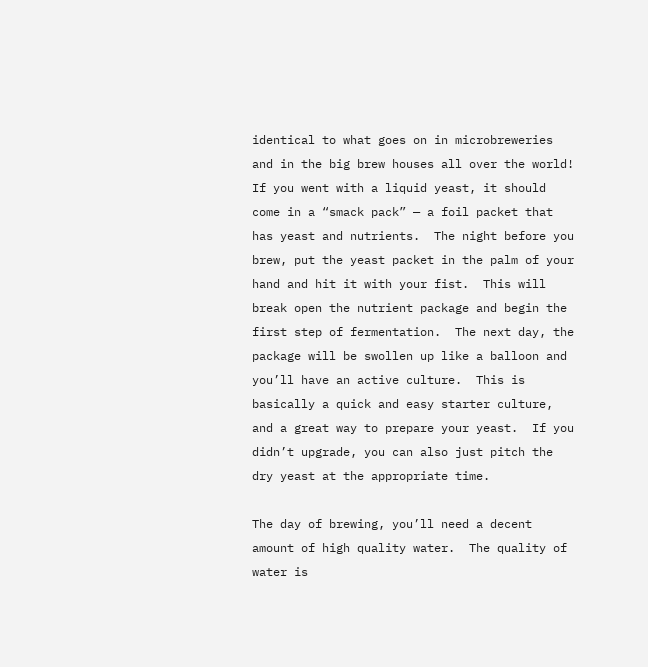identical to what goes on in microbreweries and in the big brew houses all over the world!  If you went with a liquid yeast, it should come in a “smack pack” — a foil packet that has yeast and nutrients.  The night before you brew, put the yeast packet in the palm of your hand and hit it with your fist.  This will break open the nutrient package and begin the first step of fermentation.  The next day, the package will be swollen up like a balloon and you’ll have an active culture.  This is basically a quick and easy starter culture, and a great way to prepare your yeast.  If you didn’t upgrade, you can also just pitch the dry yeast at the appropriate time.

The day of brewing, you’ll need a decent amount of high quality water.  The quality of water is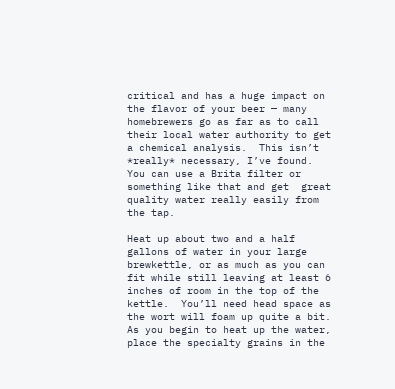critical and has a huge impact on the flavor of your beer — many homebrewers go as far as to call their local water authority to get a chemical analysis.  This isn’t *really* necessary, I’ve found.  You can use a Brita filter or something like that and get  great quality water really easily from the tap.

Heat up about two and a half gallons of water in your large brewkettle, or as much as you can fit while still leaving at least 6 inches of room in the top of the kettle.  You’ll need head space as the wort will foam up quite a bit.  As you begin to heat up the water, place the specialty grains in the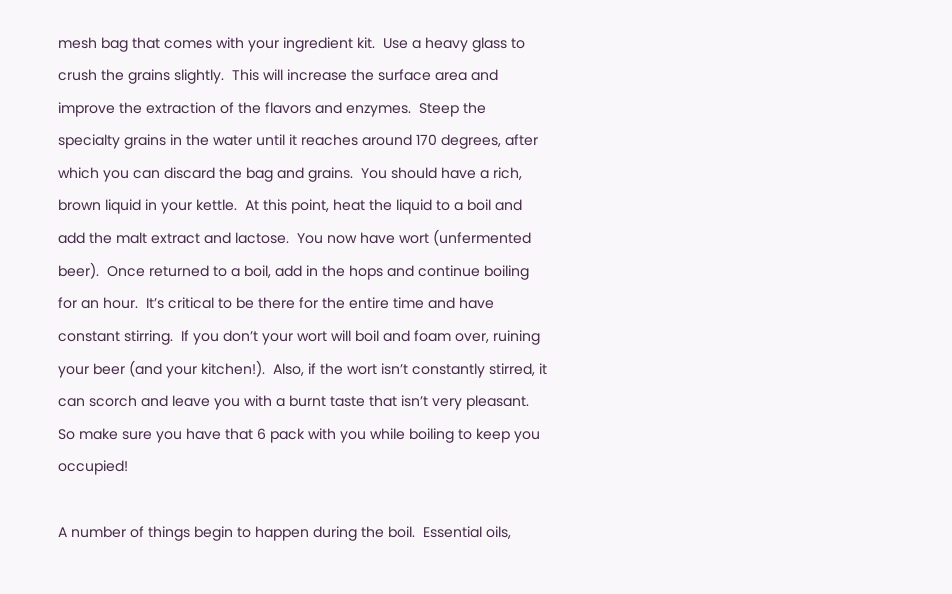mesh bag that comes with your ingredient kit.  Use a heavy glass to crush the grains slightly.  This will increase the surface area and improve the extraction of the flavors and enzymes.  Steep the specialty grains in the water until it reaches around 170 degrees, after which you can discard the bag and grains.  You should have a rich, brown liquid in your kettle.  At this point, heat the liquid to a boil and add the malt extract and lactose.  You now have wort (unfermented beer).  Once returned to a boil, add in the hops and continue boiling for an hour.  It’s critical to be there for the entire time and have constant stirring.  If you don’t your wort will boil and foam over, ruining your beer (and your kitchen!).  Also, if the wort isn’t constantly stirred, it can scorch and leave you with a burnt taste that isn’t very pleasant.  So make sure you have that 6 pack with you while boiling to keep you occupied!

A number of things begin to happen during the boil.  Essential oils,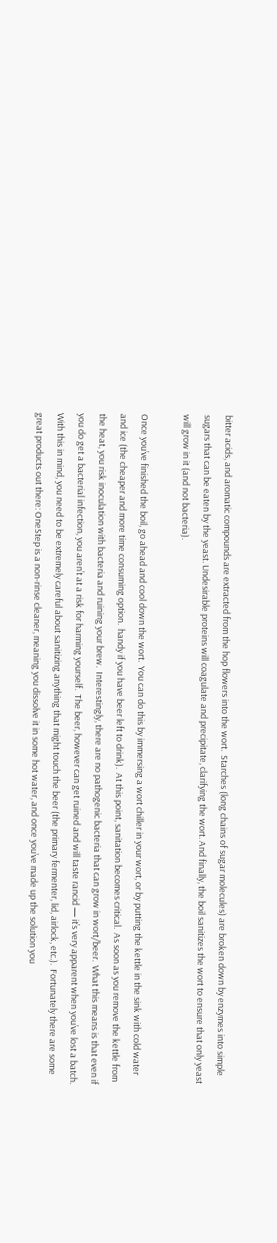bitter acids, and aromatic compounds are extracted from the hop flowers into the wort.  Starches (long chains of sugar molecules) are broken down by enzymes into simple sugars that can be eaten by the yeast. Undesirable proteins will coagulate and precipitate, clarifying the wort. And finally, the boil sanitizes the wort to ensure that only yeast will grow in it (and not bacteria).

Once you’ve finished the boil, go ahead and cool down the wort.  You can do this by immersing a wort chiller in your wort, or by putting the kettle in the sink with cold water and ice (the cheaper and more time consuming option.  handy if you have beer left to drink).  At this point, sanitation becomes critical.  As soon as you remove the kettle from the heat, you risk inoculation with bacteria and ruining your brew.  Interestingly, there are no pathogenic bacteria that can grow in wort/beer.  What this means is that even if you do get a bacterial infection, you aren’t at a risk for harming yourself.  The beer, however can get ruined and will taste rancid — it’s very apparent when you’ve lost a batch.  With this in mind, you need to be extremely careful about sanitizing anything that might touch the beer (the primary fermenter, lid, airlock, etc.).  Fortunately there are some great products out there: OneStep is a non-rinse cleaner, meaning you dissolve it in some hot water, and once you’ve made up the solution you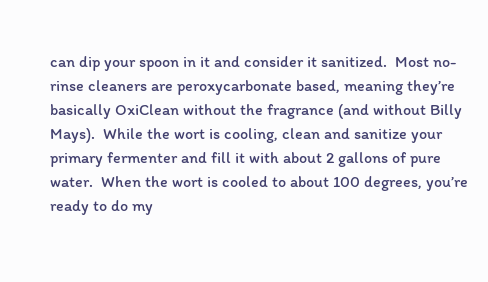can dip your spoon in it and consider it sanitized.  Most no-rinse cleaners are peroxycarbonate based, meaning they’re basically OxiClean without the fragrance (and without Billy Mays).  While the wort is cooling, clean and sanitize your primary fermenter and fill it with about 2 gallons of pure water.  When the wort is cooled to about 100 degrees, you’re ready to do my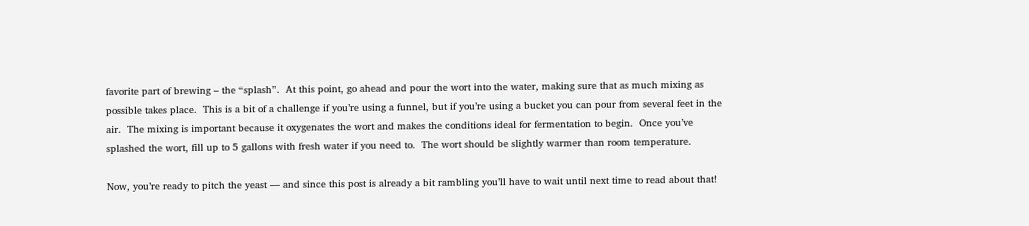favorite part of brewing – the “splash”.  At this point, go ahead and pour the wort into the water, making sure that as much mixing as possible takes place.  This is a bit of a challenge if you’re using a funnel, but if you’re using a bucket you can pour from several feet in the air.  The mixing is important because it oxygenates the wort and makes the conditions ideal for fermentation to begin.  Once you’ve splashed the wort, fill up to 5 gallons with fresh water if you need to.  The wort should be slightly warmer than room temperature.

Now, you’re ready to pitch the yeast — and since this post is already a bit rambling you’ll have to wait until next time to read about that!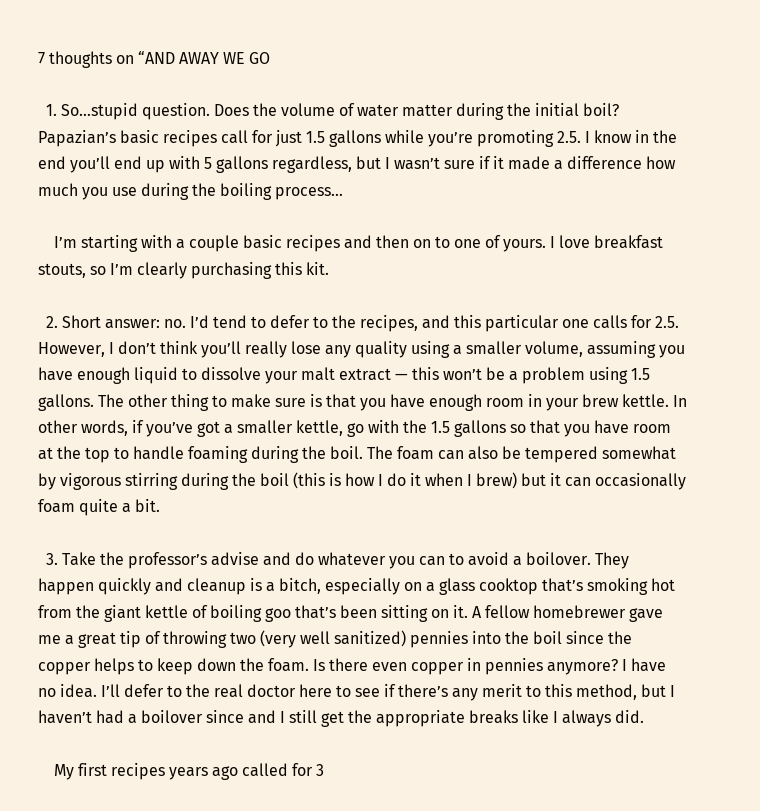7 thoughts on “AND AWAY WE GO

  1. So…stupid question. Does the volume of water matter during the initial boil? Papazian’s basic recipes call for just 1.5 gallons while you’re promoting 2.5. I know in the end you’ll end up with 5 gallons regardless, but I wasn’t sure if it made a difference how much you use during the boiling process…

    I’m starting with a couple basic recipes and then on to one of yours. I love breakfast stouts, so I’m clearly purchasing this kit.

  2. Short answer: no. I’d tend to defer to the recipes, and this particular one calls for 2.5. However, I don’t think you’ll really lose any quality using a smaller volume, assuming you have enough liquid to dissolve your malt extract — this won’t be a problem using 1.5 gallons. The other thing to make sure is that you have enough room in your brew kettle. In other words, if you’ve got a smaller kettle, go with the 1.5 gallons so that you have room at the top to handle foaming during the boil. The foam can also be tempered somewhat by vigorous stirring during the boil (this is how I do it when I brew) but it can occasionally foam quite a bit.

  3. Take the professor’s advise and do whatever you can to avoid a boilover. They happen quickly and cleanup is a bitch, especially on a glass cooktop that’s smoking hot from the giant kettle of boiling goo that’s been sitting on it. A fellow homebrewer gave me a great tip of throwing two (very well sanitized) pennies into the boil since the copper helps to keep down the foam. Is there even copper in pennies anymore? I have no idea. I’ll defer to the real doctor here to see if there’s any merit to this method, but I haven’t had a boilover since and I still get the appropriate breaks like I always did.

    My first recipes years ago called for 3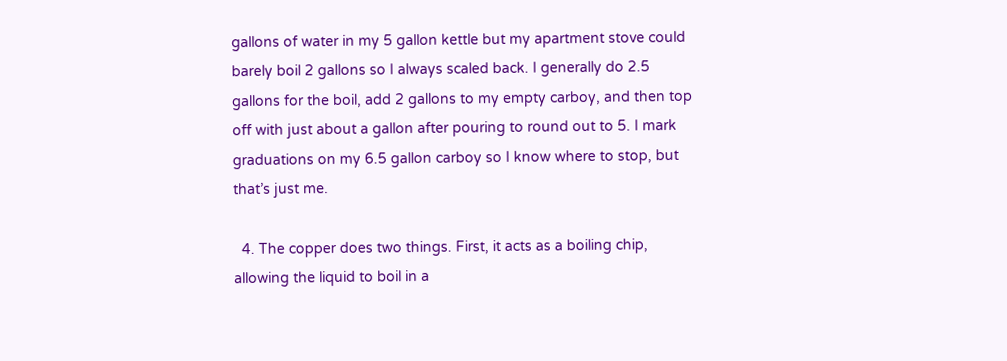gallons of water in my 5 gallon kettle but my apartment stove could barely boil 2 gallons so I always scaled back. I generally do 2.5 gallons for the boil, add 2 gallons to my empty carboy, and then top off with just about a gallon after pouring to round out to 5. I mark graduations on my 6.5 gallon carboy so I know where to stop, but that’s just me.

  4. The copper does two things. First, it acts as a boiling chip, allowing the liquid to boil in a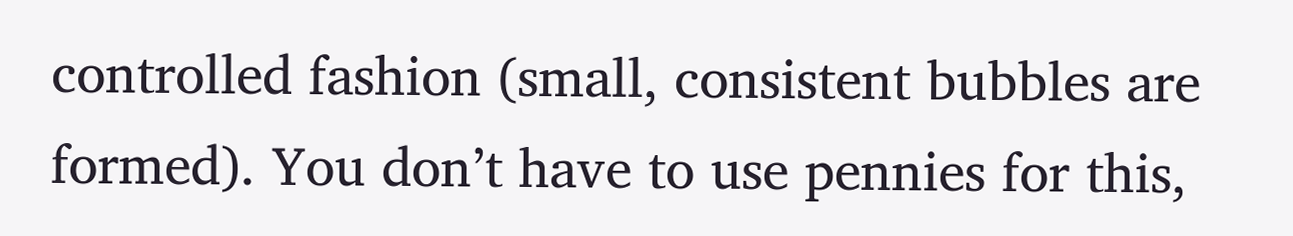controlled fashion (small, consistent bubbles are formed). You don’t have to use pennies for this,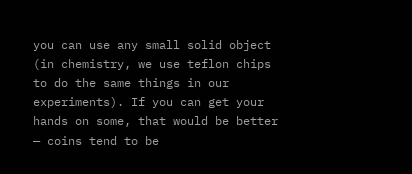you can use any small solid object (in chemistry, we use teflon chips to do the same things in our experiments). If you can get your hands on some, that would be better — coins tend to be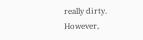really dirty. However,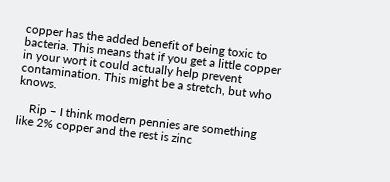copper has the added benefit of being toxic to bacteria. This means that if you get a little copper in your wort it could actually help prevent contamination. This might be a stretch, but who knows.

    Rip – I think modern pennies are something like 2% copper and the rest is zinc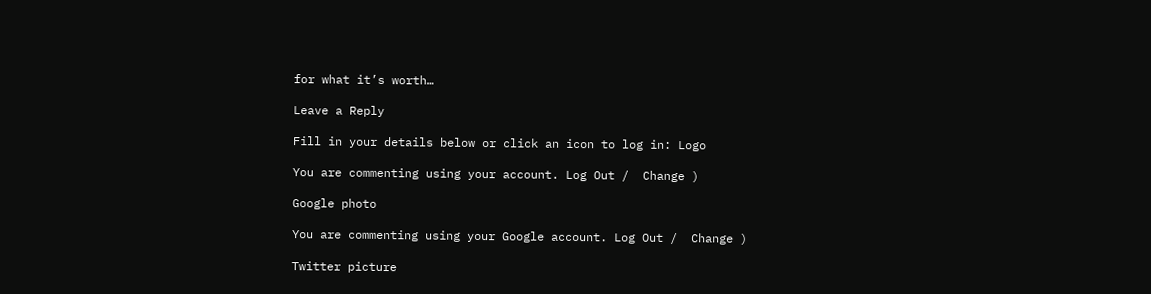for what it’s worth…

Leave a Reply

Fill in your details below or click an icon to log in: Logo

You are commenting using your account. Log Out /  Change )

Google photo

You are commenting using your Google account. Log Out /  Change )

Twitter picture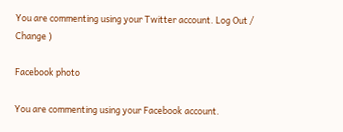You are commenting using your Twitter account. Log Out /  Change )

Facebook photo

You are commenting using your Facebook account.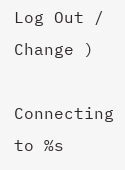Log Out /  Change )

Connecting to %s